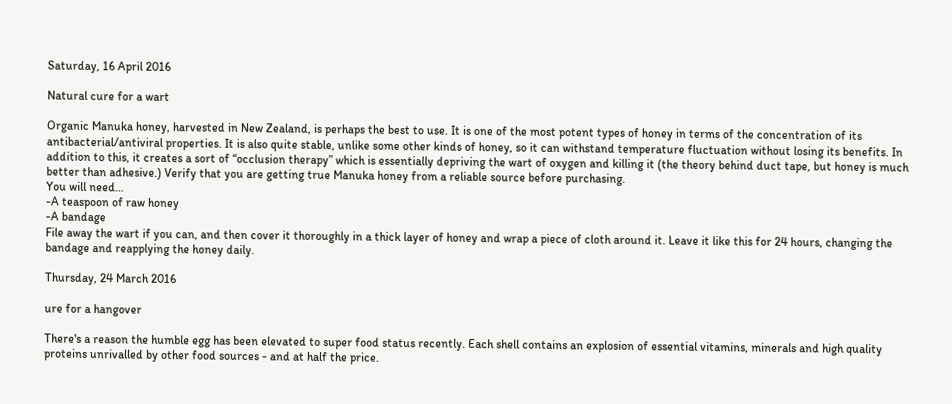Saturday, 16 April 2016

Natural cure for a wart

Organic Manuka honey, harvested in New Zealand, is perhaps the best to use. It is one of the most potent types of honey in terms of the concentration of its antibacterial/antiviral properties. It is also quite stable, unlike some other kinds of honey, so it can withstand temperature fluctuation without losing its benefits. In addition to this, it creates a sort of “occlusion therapy” which is essentially depriving the wart of oxygen and killing it (the theory behind duct tape, but honey is much better than adhesive.) Verify that you are getting true Manuka honey from a reliable source before purchasing.
You will need…
-A teaspoon of raw honey
-A bandage
File away the wart if you can, and then cover it thoroughly in a thick layer of honey and wrap a piece of cloth around it. Leave it like this for 24 hours, changing the bandage and reapplying the honey daily.

Thursday, 24 March 2016

ure for a hangover

There's a reason the humble egg has been elevated to super food status recently. Each shell contains an explosion of essential vitamins, minerals and high quality proteins unrivalled by other food sources - and at half the price.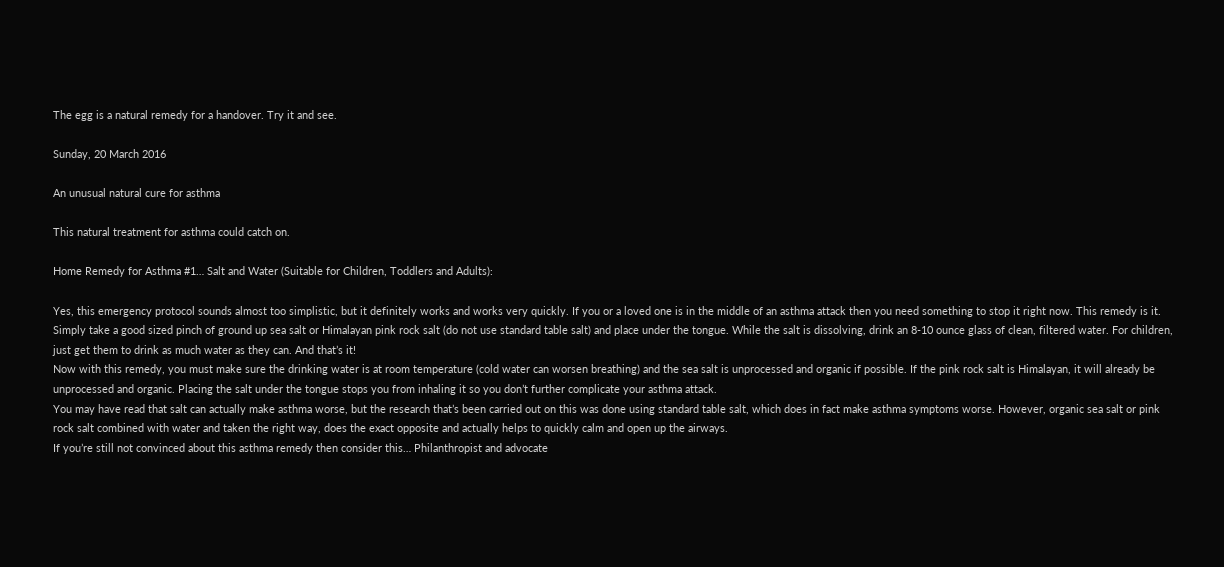The egg is a natural remedy for a handover. Try it and see.

Sunday, 20 March 2016

An unusual natural cure for asthma

This natural treatment for asthma could catch on.

Home Remedy for Asthma #1… Salt and Water (Suitable for Children, Toddlers and Adults):

Yes, this emergency protocol sounds almost too simplistic, but it definitely works and works very quickly. If you or a loved one is in the middle of an asthma attack then you need something to stop it right now. This remedy is it.
Simply take a good sized pinch of ground up sea salt or Himalayan pink rock salt (do not use standard table salt) and place under the tongue. While the salt is dissolving, drink an 8-10 ounce glass of clean, filtered water. For children, just get them to drink as much water as they can. And that’s it!
Now with this remedy, you must make sure the drinking water is at room temperature (cold water can worsen breathing) and the sea salt is unprocessed and organic if possible. If the pink rock salt is Himalayan, it will already be unprocessed and organic. Placing the salt under the tongue stops you from inhaling it so you don’t further complicate your asthma attack.
You may have read that salt can actually make asthma worse, but the research that’s been carried out on this was done using standard table salt, which does in fact make asthma symptoms worse. However, organic sea salt or pink rock salt combined with water and taken the right way, does the exact opposite and actually helps to quickly calm and open up the airways.
If you’re still not convinced about this asthma remedy then consider this… Philanthropist and advocate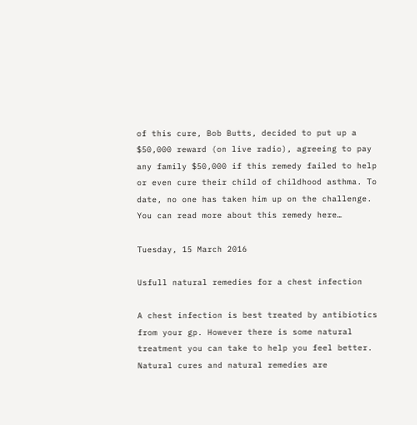of this cure, Bob Butts, decided to put up a $50,000 reward (on live radio), agreeing to pay any family $50,000 if this remedy failed to help or even cure their child of childhood asthma. To date, no one has taken him up on the challenge.
You can read more about this remedy here…

Tuesday, 15 March 2016

Usfull natural remedies for a chest infection

A chest infection is best treated by antibiotics from your gp. However there is some natural treatment you can take to help you feel better. Natural cures and natural remedies are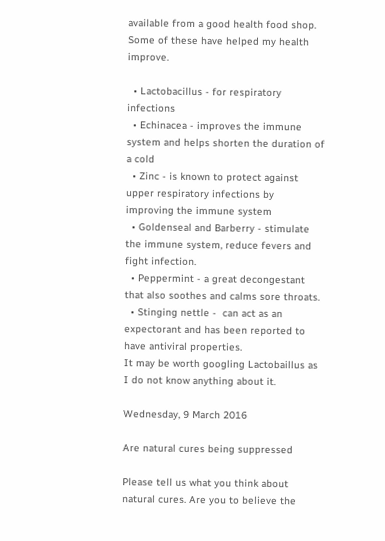available from a good health food shop. Some of these have helped my health improve.

  • Lactobacillus - for respiratory infections
  • Echinacea - improves the immune system and helps shorten the duration of a cold
  • Zinc - is known to protect against upper respiratory infections by improving the immune system
  • Goldenseal and Barberry - stimulate the immune system, reduce fevers and fight infection.
  • Peppermint - a great decongestant that also soothes and calms sore throats.
  • Stinging nettle -  can act as an expectorant and has been reported to have antiviral properties.
It may be worth googling Lactobaillus as I do not know anything about it.

Wednesday, 9 March 2016

Are natural cures being suppressed

Please tell us what you think about natural cures. Are you to believe the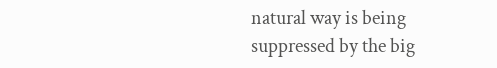natural way is being suppressed by the big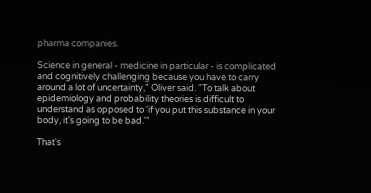pharma companies.

Science in general - medicine in particular - is complicated and cognitively challenging because you have to carry around a lot of uncertainty," Oliver said. "To talk about epidemiology and probability theories is difficult to understand as opposed to 'if you put this substance in your body, it's going to be bad.'"

That's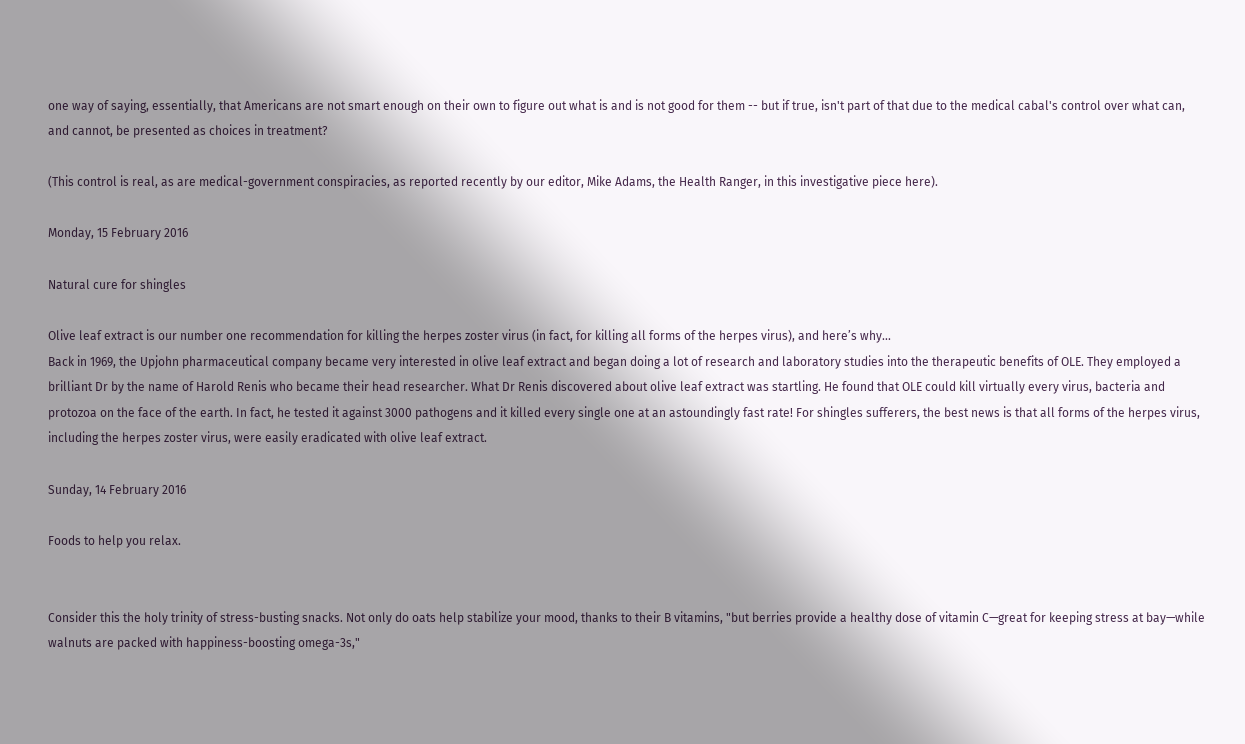one way of saying, essentially, that Americans are not smart enough on their own to figure out what is and is not good for them -- but if true, isn't part of that due to the medical cabal's control over what can, and cannot, be presented as choices in treatment?

(This control is real, as are medical-government conspiracies, as reported recently by our editor, Mike Adams, the Health Ranger, in this investigative piece here).

Monday, 15 February 2016

Natural cure for shingles

Olive leaf extract is our number one recommendation for killing the herpes zoster virus (in fact, for killing all forms of the herpes virus), and here’s why...
Back in 1969, the Upjohn pharmaceutical company became very interested in olive leaf extract and began doing a lot of research and laboratory studies into the therapeutic benefits of OLE. They employed a brilliant Dr by the name of Harold Renis who became their head researcher. What Dr Renis discovered about olive leaf extract was startling. He found that OLE could kill virtually every virus, bacteria and protozoa on the face of the earth. In fact, he tested it against 3000 pathogens and it killed every single one at an astoundingly fast rate! For shingles sufferers, the best news is that all forms of the herpes virus, including the herpes zoster virus, were easily eradicated with olive leaf extract.

Sunday, 14 February 2016

Foods to help you relax.


Consider this the holy trinity of stress-busting snacks. Not only do oats help stabilize your mood, thanks to their B vitamins, "but berries provide a healthy dose of vitamin C—great for keeping stress at bay—while walnuts are packed with happiness-boosting omega-3s,"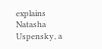explains Natasha Uspensky, a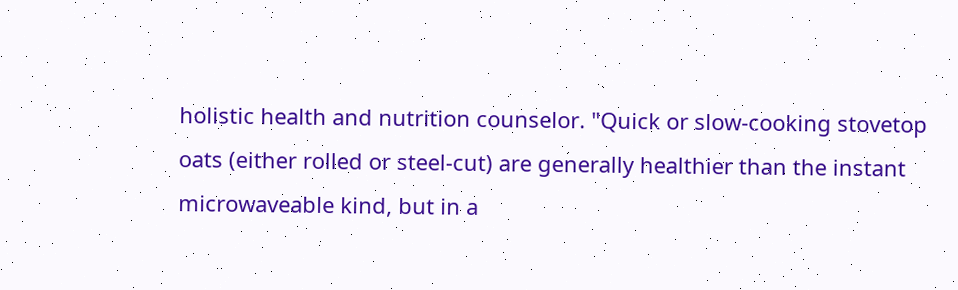holistic health and nutrition counselor. "Quick or slow-cooking stovetop oats (either rolled or steel-cut) are generally healthier than the instant microwaveable kind, but in a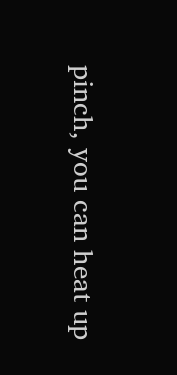pinch, you can heat up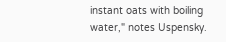instant oats with boiling water," notes Uspensky.